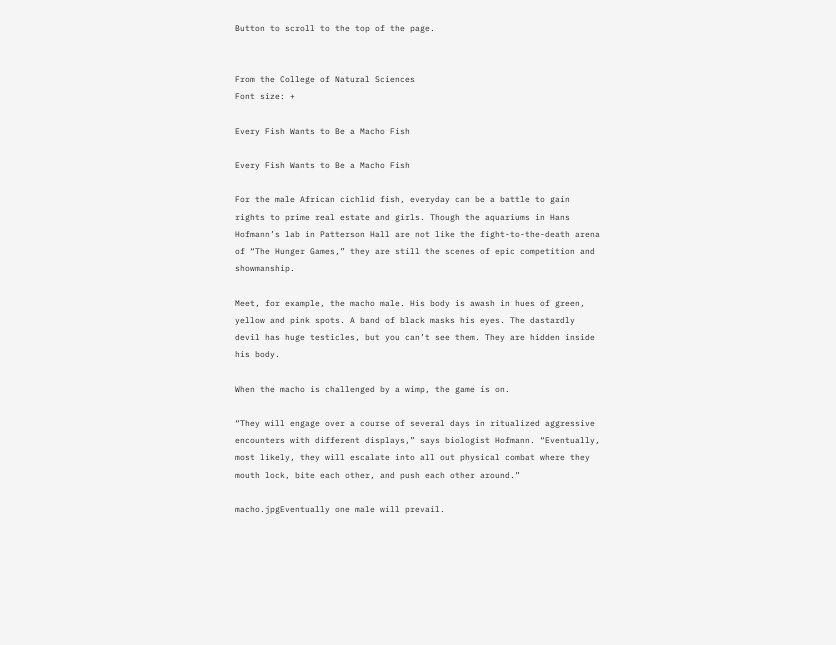Button to scroll to the top of the page.


From the College of Natural Sciences
Font size: +

Every Fish Wants to Be a Macho Fish

Every Fish Wants to Be a Macho Fish

For the male African cichlid fish, everyday can be a battle to gain rights to prime real estate and girls. Though the aquariums in Hans Hofmann’s lab in Patterson Hall are not like the fight-to-the-death arena of “The Hunger Games,” they are still the scenes of epic competition and showmanship.

Meet, for example, the macho male. His body is awash in hues of green, yellow and pink spots. A band of black masks his eyes. The dastardly devil has huge testicles, but you can’t see them. They are hidden inside his body.

When the macho is challenged by a wimp, the game is on.

“They will engage over a course of several days in ritualized aggressive encounters with different displays,” says biologist Hofmann. “Eventually, most likely, they will escalate into all out physical combat where they mouth lock, bite each other, and push each other around.”

macho.jpgEventually one male will prevail.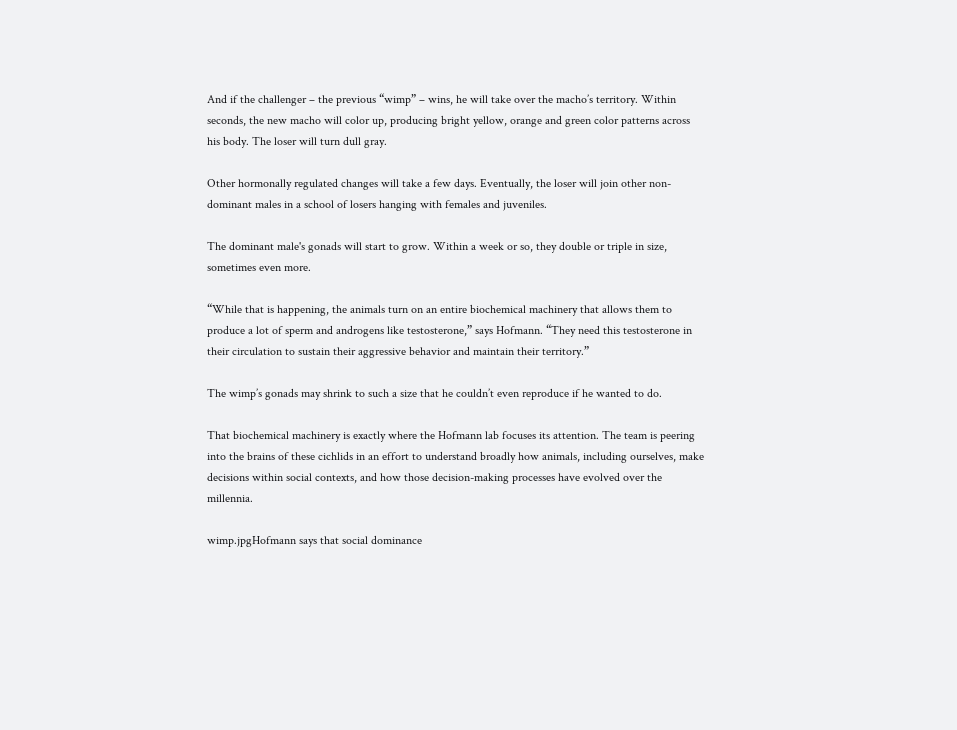And if the challenger – the previous “wimp” – wins, he will take over the macho’s territory. Within seconds, the new macho will color up, producing bright yellow, orange and green color patterns across his body. The loser will turn dull gray.

Other hormonally regulated changes will take a few days. Eventually, the loser will join other non-dominant males in a school of losers hanging with females and juveniles.

The dominant male's gonads will start to grow. Within a week or so, they double or triple in size, sometimes even more.

“While that is happening, the animals turn on an entire biochemical machinery that allows them to produce a lot of sperm and androgens like testosterone,” says Hofmann. “They need this testosterone in their circulation to sustain their aggressive behavior and maintain their territory.”

The wimp’s gonads may shrink to such a size that he couldn’t even reproduce if he wanted to do.

That biochemical machinery is exactly where the Hofmann lab focuses its attention. The team is peering into the brains of these cichlids in an effort to understand broadly how animals, including ourselves, make decisions within social contexts, and how those decision-making processes have evolved over the millennia.

wimp.jpgHofmann says that social dominance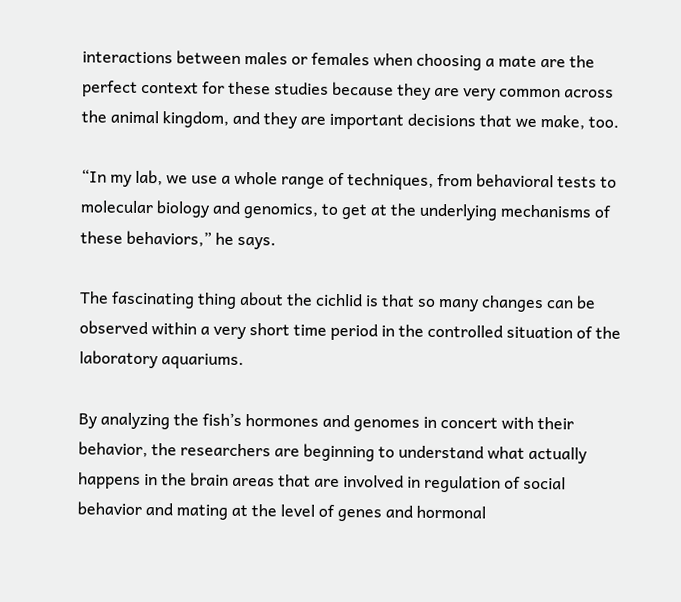interactions between males or females when choosing a mate are the perfect context for these studies because they are very common across the animal kingdom, and they are important decisions that we make, too.

“In my lab, we use a whole range of techniques, from behavioral tests to molecular biology and genomics, to get at the underlying mechanisms of these behaviors,” he says.

The fascinating thing about the cichlid is that so many changes can be observed within a very short time period in the controlled situation of the laboratory aquariums.

By analyzing the fish’s hormones and genomes in concert with their behavior, the researchers are beginning to understand what actually happens in the brain areas that are involved in regulation of social behavior and mating at the level of genes and hormonal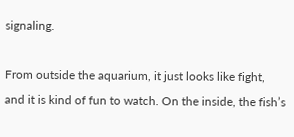signaling.

From outside the aquarium, it just looks like fight, and it is kind of fun to watch. On the inside, the fish’s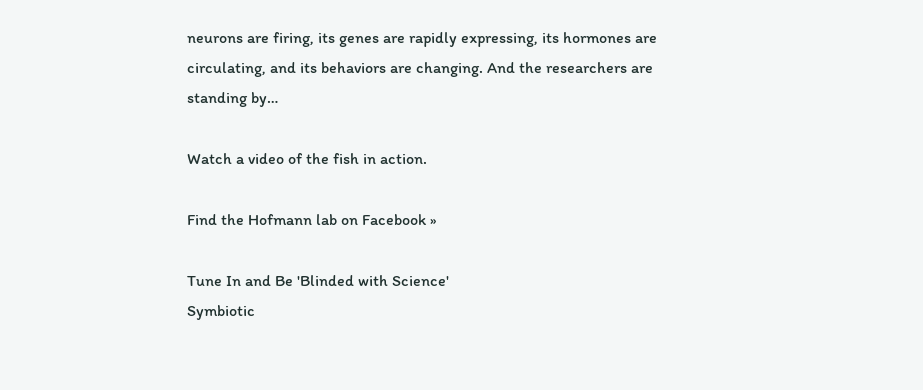neurons are firing, its genes are rapidly expressing, its hormones are circulating, and its behaviors are changing. And the researchers are standing by…

Watch a video of the fish in action.

Find the Hofmann lab on Facebook »

Tune In and Be 'Blinded with Science'
Symbiotic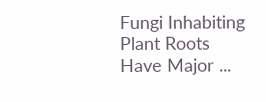Fungi Inhabiting Plant Roots Have Major ...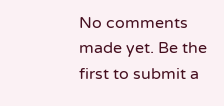No comments made yet. Be the first to submit a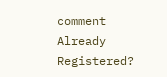comment
Already Registered?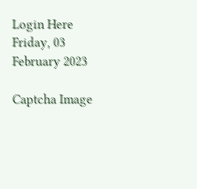Login Here
Friday, 03 February 2023

Captcha Image